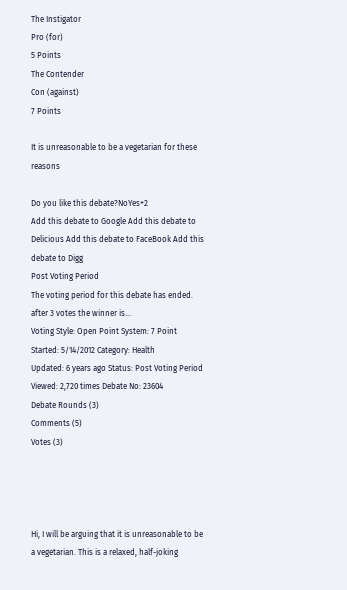The Instigator
Pro (for)
5 Points
The Contender
Con (against)
7 Points

It is unreasonable to be a vegetarian for these reasons

Do you like this debate?NoYes+2
Add this debate to Google Add this debate to Delicious Add this debate to FaceBook Add this debate to Digg
Post Voting Period
The voting period for this debate has ended.
after 3 votes the winner is...
Voting Style: Open Point System: 7 Point
Started: 5/14/2012 Category: Health
Updated: 6 years ago Status: Post Voting Period
Viewed: 2,720 times Debate No: 23604
Debate Rounds (3)
Comments (5)
Votes (3)




Hi, I will be arguing that it is unreasonable to be a vegetarian. This is a relaxed, half-joking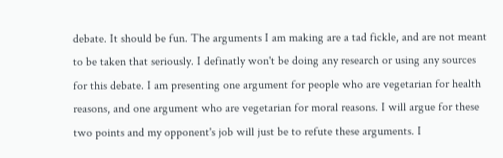debate. It should be fun. The arguments I am making are a tad fickle, and are not meant to be taken that seriously. I definatly won't be doing any research or using any sources for this debate. I am presenting one argument for people who are vegetarian for health reasons, and one argument who are vegetarian for moral reasons. I will argue for these two points and my opponent's job will just be to refute these arguments. I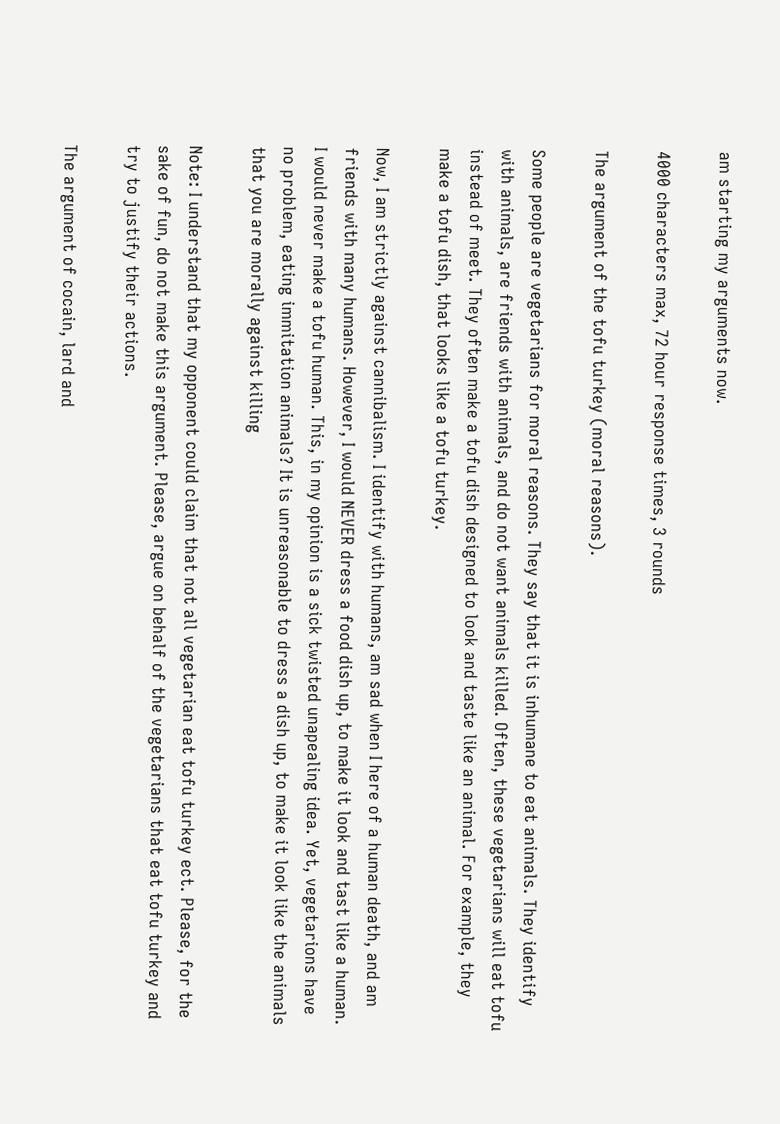am starting my arguments now.

4000 characters max, 72 hour response times, 3 rounds

The argument of the tofu turkey (moral reasons).

Some people are vegetarians for moral reasons. They say that it is inhumane to eat animals. They identify with animals, are friends with animals, and do not want animals killed. Often, these vegetarians will eat tofu instead of meet. They often make a tofu dish designed to look and taste like an animal. For example, they make a tofu dish, that looks like a tofu turkey.

Now, I am strictly against cannibalism. I identify with humans, am sad when I here of a human death, and am friends with many humans. However, I would NEVER dress a food dish up, to make it look and tast like a human. I would never make a tofu human. This, in my opinion is a sick twisted unapealing idea. Yet, vegetarions have no problem, eating immitation animals? It is unreasonable to dress a dish up, to make it look like the animals that you are morally against killing

Note: I understand that my opponent could claim that not all vegetarian eat tofu turkey ect. Please, for the sake of fun, do not make this argument. Please, argue on behalf of the vegetarians that eat tofu turkey and try to justify their actions.

The argument of cocain, lard and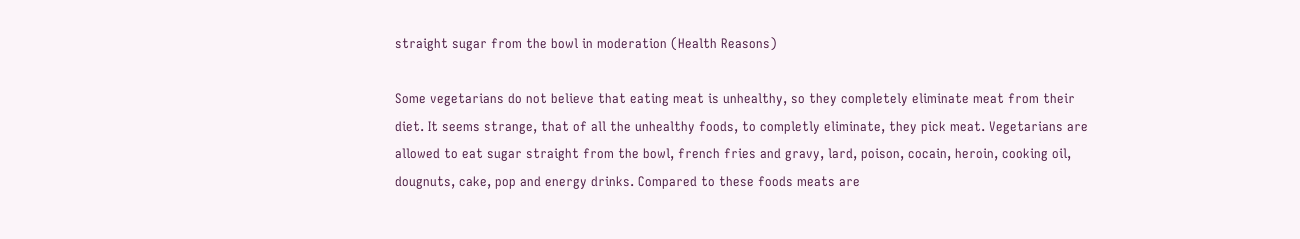straight sugar from the bowl in moderation (Health Reasons)

Some vegetarians do not believe that eating meat is unhealthy, so they completely eliminate meat from their diet. It seems strange, that of all the unhealthy foods, to completly eliminate, they pick meat. Vegetarians are allowed to eat sugar straight from the bowl, french fries and gravy, lard, poison, cocain, heroin, cooking oil, dougnuts, cake, pop and energy drinks. Compared to these foods meats are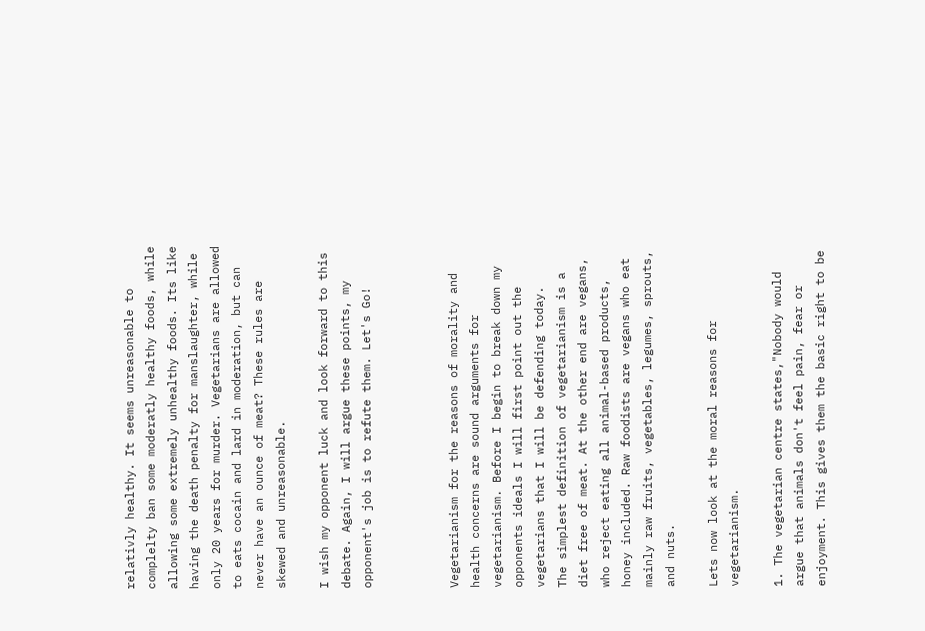relativly healthy. It seems unreasonable to complelty ban some moderatly healthy foods, while allowing some extremely unhealthy foods. Its like having the death penalty for manslaughter, while only 20 years for murder. Vegetarians are allowed to eats cocain and lard in moderation, but can never have an ounce of meat? These rules are skewed and unreasonable.

I wish my opponent luck and look forward to this debate. Again, I will argue these points, my opponent's job is to refute them. Let's Go!



Vegetarianism for the reasons of morality and health concerns are sound arguments for vegetarianism. Before I begin to break down my opponents ideals I will first point out the vegetarians that I will be defending today.
The simplest definition of vegetarianism is a diet free of meat. At the other end are vegans, who reject eating all animal-based products, honey included. Raw foodists are vegans who eat mainly raw fruits, vegetables, legumes, sprouts, and nuts.

Lets now look at the moral reasons for vegetarianism.

1. The vegetarian centre states,"Nobody would argue that animals don't feel pain, fear or enjoyment. This gives them the basic right to be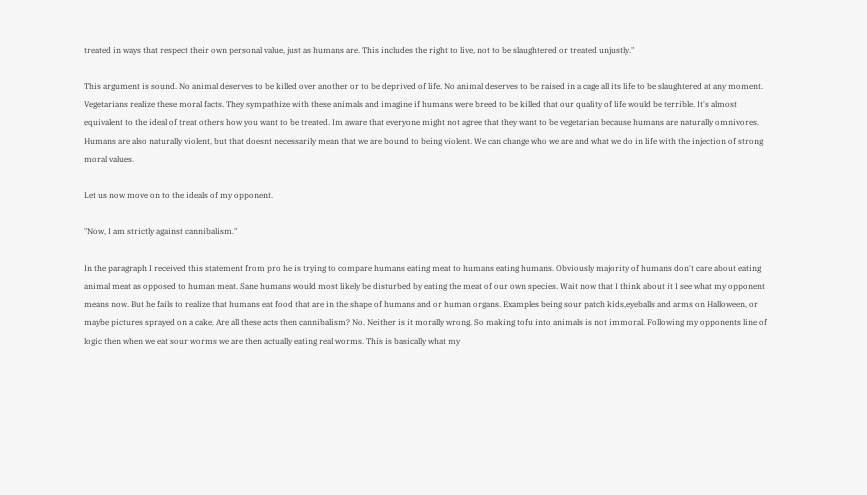treated in ways that respect their own personal value, just as humans are. This includes the right to live, not to be slaughtered or treated unjustly."

This argument is sound. No animal deserves to be killed over another or to be deprived of life. No animal deserves to be raised in a cage all its life to be slaughtered at any moment. Vegetarians realize these moral facts. They sympathize with these animals and imagine if humans were breed to be killed that our quality of life would be terrible. It's almost equivalent to the ideal of treat others how you want to be treated. Im aware that everyone might not agree that they want to be vegetarian because humans are naturally omnivores. Humans are also naturally violent, but that doesnt necessarily mean that we are bound to being violent. We can change who we are and what we do in life with the injection of strong moral values.

Let us now move on to the ideals of my opponent.

"Now, I am strictly against cannibalism."

In the paragraph I received this statement from pro he is trying to compare humans eating meat to humans eating humans. Obviously majority of humans don't care about eating animal meat as opposed to human meat. Sane humans would most likely be disturbed by eating the meat of our own species. Wait now that I think about it I see what my opponent means now. But he fails to realize that humans eat food that are in the shape of humans and or human organs. Examples being sour patch kids,eyeballs and arms on Halloween, or maybe pictures sprayed on a cake. Are all these acts then cannibalism? No. Neither is it morally wrong. So making tofu into animals is not immoral. Following my opponents line of logic then when we eat sour worms we are then actually eating real worms. This is basically what my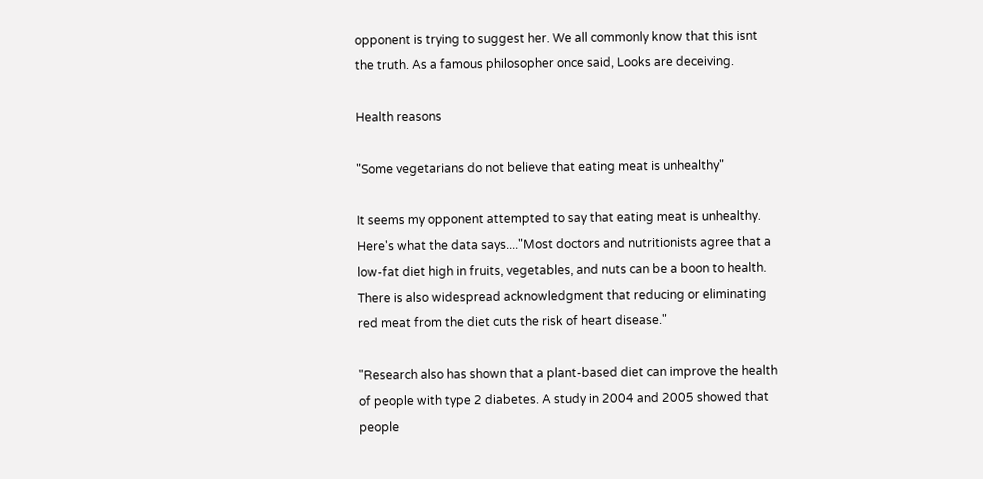opponent is trying to suggest her. We all commonly know that this isnt the truth. As a famous philosopher once said, Looks are deceiving.

Health reasons

"Some vegetarians do not believe that eating meat is unhealthy"

It seems my opponent attempted to say that eating meat is unhealthy.
Here's what the data says...."Most doctors and nutritionists agree that a low-fat diet high in fruits, vegetables, and nuts can be a boon to health. There is also widespread acknowledgment that reducing or eliminating red meat from the diet cuts the risk of heart disease."

"Research also has shown that a plant-based diet can improve the health of people with type 2 diabetes. A study in 2004 and 2005 showed that people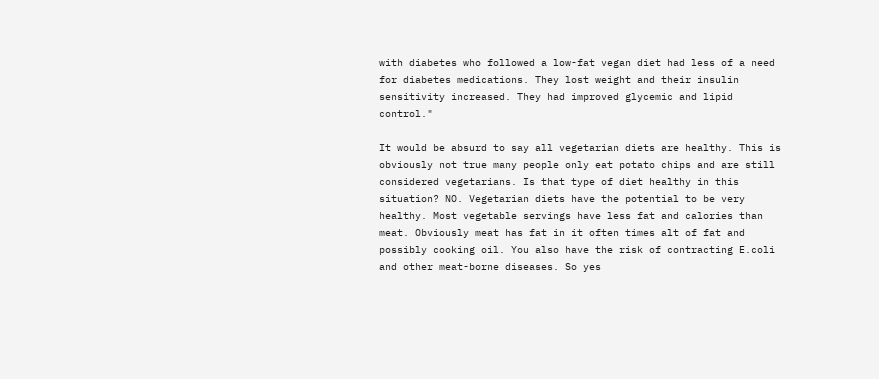with diabetes who followed a low-fat vegan diet had less of a need for diabetes medications. They lost weight and their insulin sensitivity increased. They had improved glycemic and lipid control."

It would be absurd to say all vegetarian diets are healthy. This is obviously not true many people only eat potato chips and are still considered vegetarians. Is that type of diet healthy in this situation? NO. Vegetarian diets have the potential to be very healthy. Most vegetable servings have less fat and calories than meat. Obviously meat has fat in it often times alt of fat and possibly cooking oil. You also have the risk of contracting E.coli and other meat-borne diseases. So yes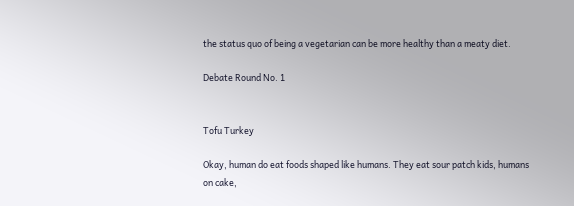the status quo of being a vegetarian can be more healthy than a meaty diet.

Debate Round No. 1


Tofu Turkey

Okay, human do eat foods shaped like humans. They eat sour patch kids, humans on cake,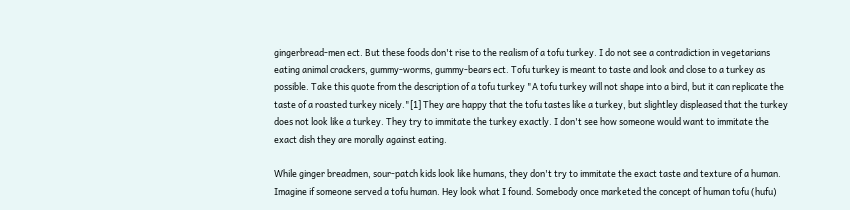gingerbread-men ect. But these foods don't rise to the realism of a tofu turkey. I do not see a contradiction in vegetarians eating animal crackers, gummy-worms, gummy-bears ect. Tofu turkey is meant to taste and look and close to a turkey as possible. Take this quote from the description of a tofu turkey "A tofu turkey will not shape into a bird, but it can replicate the taste of a roasted turkey nicely."[1] They are happy that the tofu tastes like a turkey, but slightley displeased that the turkey does not look like a turkey. They try to immitate the turkey exactly. I don't see how someone would want to immitate the exact dish they are morally against eating.

While ginger breadmen, sour-patch kids look like humans, they don't try to immitate the exact taste and texture of a human. Imagine if someone served a tofu human. Hey look what I found. Somebody once marketed the concept of human tofu (hufu)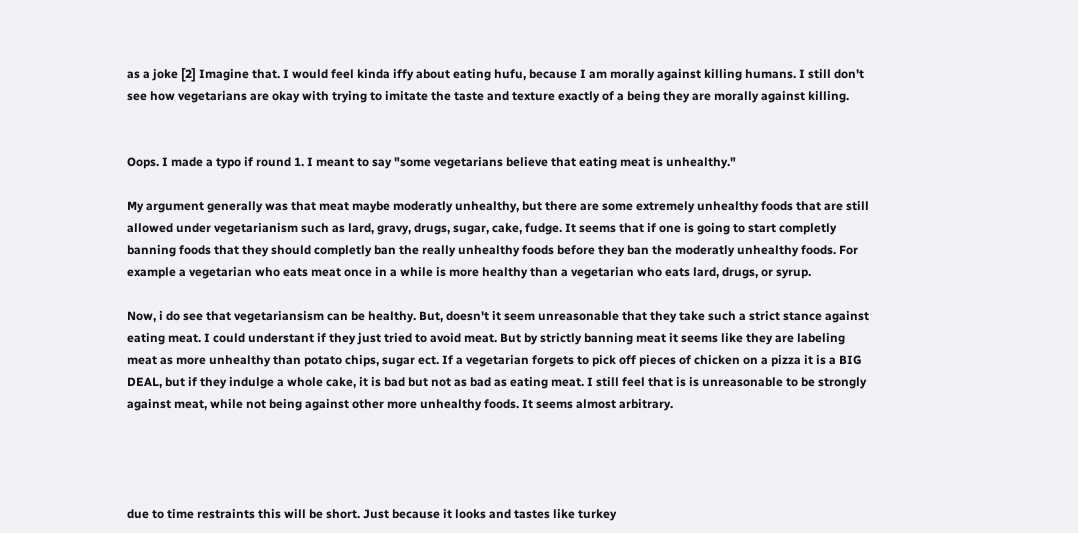as a joke [2] Imagine that. I would feel kinda iffy about eating hufu, because I am morally against killing humans. I still don't see how vegetarians are okay with trying to imitate the taste and texture exactly of a being they are morally against killing.


Oops. I made a typo if round 1. I meant to say "some vegetarians believe that eating meat is unhealthy."

My argument generally was that meat maybe moderatly unhealthy, but there are some extremely unhealthy foods that are still allowed under vegetarianism such as lard, gravy, drugs, sugar, cake, fudge. It seems that if one is going to start completly banning foods that they should completly ban the really unhealthy foods before they ban the moderatly unhealthy foods. For example a vegetarian who eats meat once in a while is more healthy than a vegetarian who eats lard, drugs, or syrup.

Now, i do see that vegetariansism can be healthy. But, doesn't it seem unreasonable that they take such a strict stance against eating meat. I could understant if they just tried to avoid meat. But by strictly banning meat it seems like they are labeling meat as more unhealthy than potato chips, sugar ect. If a vegetarian forgets to pick off pieces of chicken on a pizza it is a BIG DEAL, but if they indulge a whole cake, it is bad but not as bad as eating meat. I still feel that is is unreasonable to be strongly against meat, while not being against other more unhealthy foods. It seems almost arbitrary.




due to time restraints this will be short. Just because it looks and tastes like turkey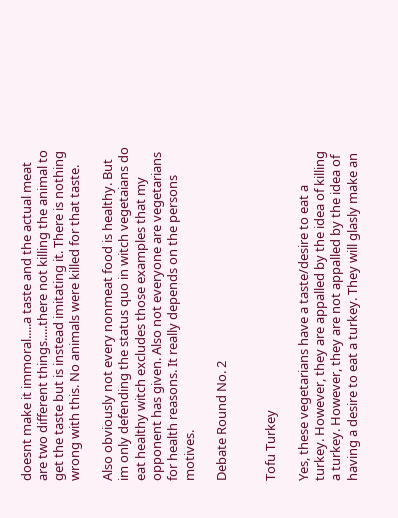doesnt make it immoral.....a taste and the actual meat are two different things.....there not killing the animal to get the taste but is instead imitating it. There is nothing wrong with this. No animals were killed for that taste.

Also obviously not every nonmeat food is healthy. But im only defending the status quo in witch vegetaians do eat healthy witch excludes those examples that my opponent has given. Also not everyone are vegetarians for health reasons. It really depends on the persons motives.

Debate Round No. 2


Tofu Turkey

Yes, these vegetarians have a taste/desire to eat a turkey. However, they are appalled by the idea of killing a turkey. However, they are not appalled by the idea of having a desire to eat a turkey. They will glasly make an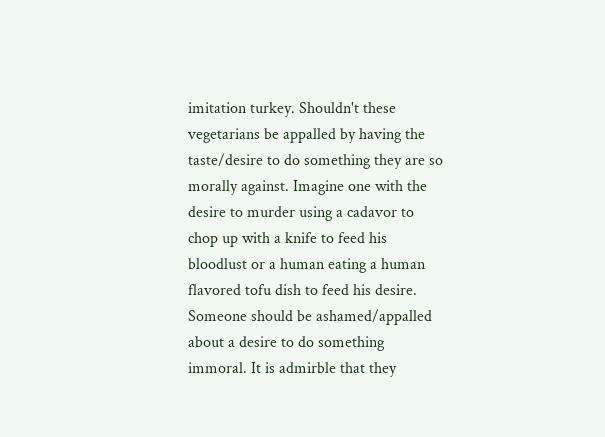imitation turkey. Shouldn't these vegetarians be appalled by having the taste/desire to do something they are so morally against. Imagine one with the desire to murder using a cadavor to chop up with a knife to feed his bloodlust or a human eating a human flavored tofu dish to feed his desire. Someone should be ashamed/appalled about a desire to do something immoral. It is admirble that they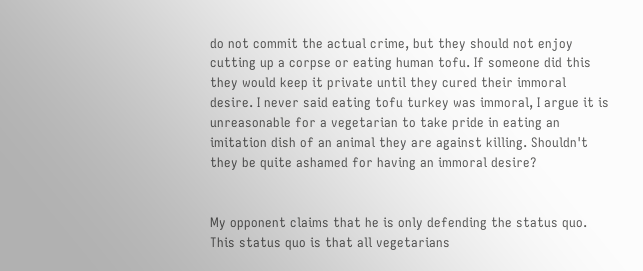do not commit the actual crime, but they should not enjoy cutting up a corpse or eating human tofu. If someone did this they would keep it private until they cured their immoral desire. I never said eating tofu turkey was immoral, I argue it is unreasonable for a vegetarian to take pride in eating an imitation dish of an animal they are against killing. Shouldn't they be quite ashamed for having an immoral desire?


My opponent claims that he is only defending the status quo. This status quo is that all vegetarians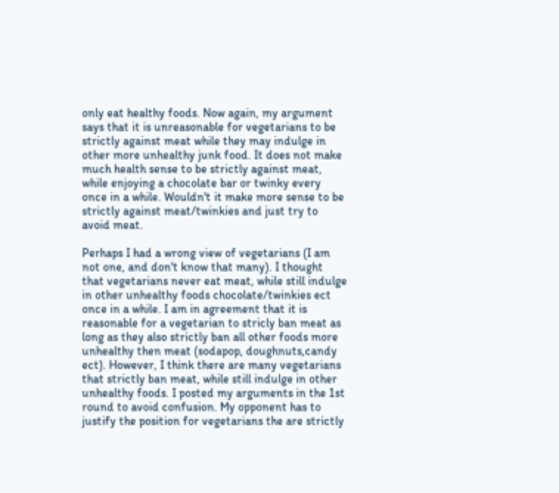only eat healthy foods. Now again, my argument says that it is unreasonable for vegetarians to be strictly against meat while they may indulge in other more unhealthy junk food. It does not make much health sense to be strictly against meat, while enjoying a chocolate bar or twinky every once in a while. Wouldn't it make more sense to be strictly against meat/twinkies and just try to avoid meat.

Perhaps I had a wrong view of vegetarians (I am not one, and don't know that many). I thought that vegetarians never eat meat, while still indulge in other unhealthy foods chocolate/twinkies ect once in a while. I am in agreement that it is reasonable for a vegetarian to stricly ban meat as long as they also strictly ban all other foods more unhealthy then meat (sodapop, doughnuts,candy ect). However, I think there are many vegetarians that strictly ban meat, while still indulge in other unhealthy foods. I posted my arguments in the 1st round to avoid confusion. My opponent has to justify the position for vegetarians the are strictly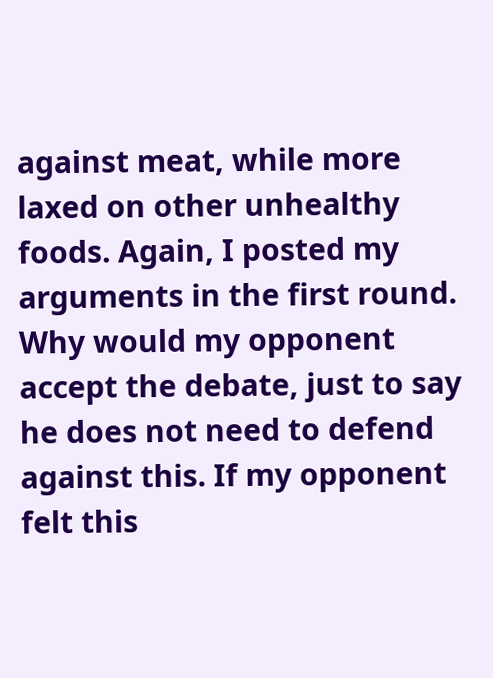against meat, while more laxed on other unhealthy foods. Again, I posted my arguments in the first round. Why would my opponent accept the debate, just to say he does not need to defend against this. If my opponent felt this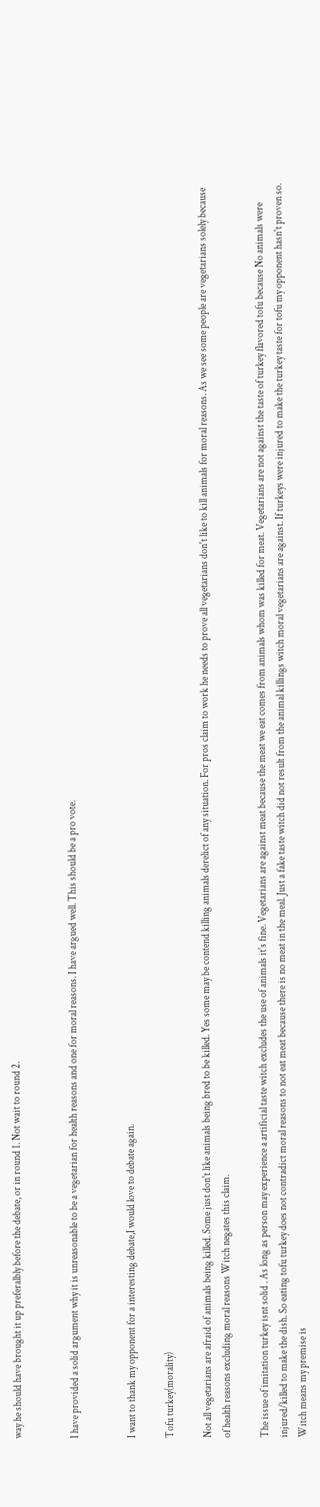way he should have brought it up preferalbly before the debate, or in round 1. Not wait to round 2.


I have provided a solid argument why it is unreasonable to be a vegetarian for health reasons and one for moral reasons. I have argued well. This should be a pro vote.


I want to thank my opponent for a interesting debate,I would love to debate again.

Tofu turkey(morality)

Not all vegetarians are afraid of animals being killed. Some just don't like animals being bred to be killed. Yes some may be contend killing animals derelict of any situation. For pros claim to work he needs to prove all vegetarians don't like to kill animals for moral reasons. As we see some people are vegetarians solely because of health reasons excluding moral reasons Witch negates this claim.

The issue of imitation turkey isnt solid . As long as person may experience a artificial taste witch excludes the use of animals it's fine. Vegetarians are against meat because the meat we eat comes from animals whom was killed for meat. Vegetarians are not against the taste of turkey flavored tofu because No animals were injured/killed to make the dish. So eating tofu turkey does not contradict moral reasons to not eat meat because there is no meat in the meal. Just a fake taste witch did not result from the animal killings witch moral vegetarians are against. If turkeys were injured to make the turkey taste for tofu my opponent hasn't proven so. Witch means my premise is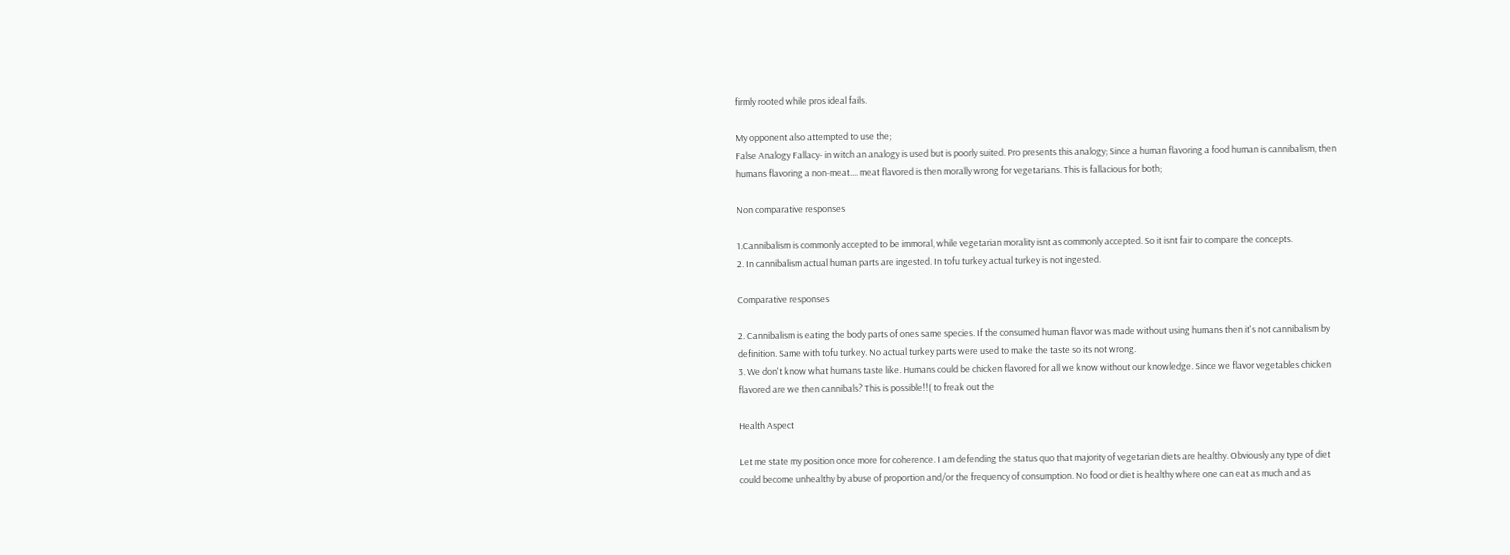firmly rooted while pros ideal fails.

My opponent also attempted to use the;
False Analogy Fallacy- in witch an analogy is used but is poorly suited. Pro presents this analogy; Since a human flavoring a food human is cannibalism, then humans flavoring a non-meat.... meat flavored is then morally wrong for vegetarians. This is fallacious for both;

Non comparative responses

1.Cannibalism is commonly accepted to be immoral, while vegetarian morality isnt as commonly accepted. So it isnt fair to compare the concepts.
2. In cannibalism actual human parts are ingested. In tofu turkey actual turkey is not ingested.

Comparative responses

2. Cannibalism is eating the body parts of ones same species. If the consumed human flavor was made without using humans then it's not cannibalism by definition. Same with tofu turkey. No actual turkey parts were used to make the taste so its not wrong.
3. We don't know what humans taste like. Humans could be chicken flavored for all we know without our knowledge. Since we flavor vegetables chicken flavored are we then cannibals? This is possible!!( to freak out the

Health Aspect

Let me state my position once more for coherence. I am defending the status quo that majority of vegetarian diets are healthy. Obviously any type of diet could become unhealthy by abuse of proportion and/or the frequency of consumption. No food or diet is healthy where one can eat as much and as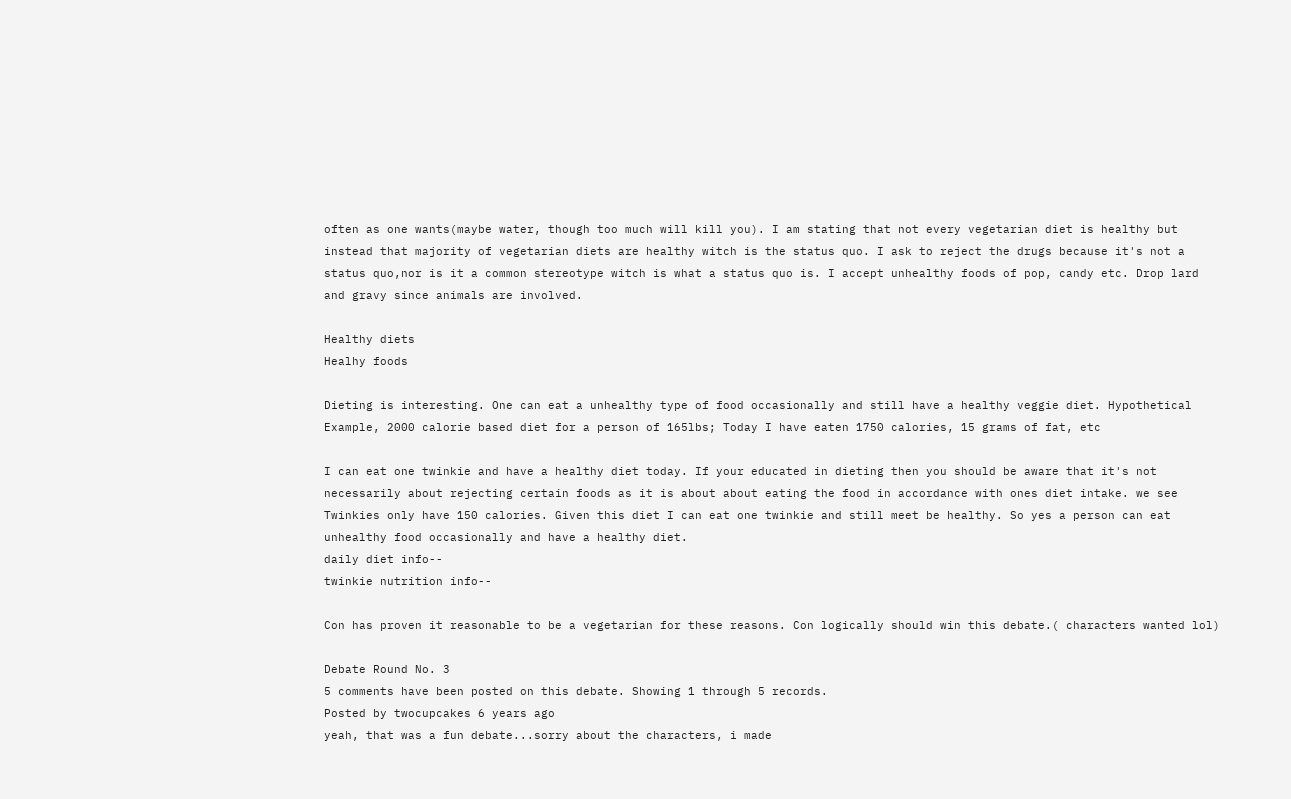often as one wants(maybe water, though too much will kill you). I am stating that not every vegetarian diet is healthy but instead that majority of vegetarian diets are healthy witch is the status quo. I ask to reject the drugs because it's not a status quo,nor is it a common stereotype witch is what a status quo is. I accept unhealthy foods of pop, candy etc. Drop lard and gravy since animals are involved.

Healthy diets
Healhy foods

Dieting is interesting. One can eat a unhealthy type of food occasionally and still have a healthy veggie diet. Hypothetical Example, 2000 calorie based diet for a person of 165lbs; Today I have eaten 1750 calories, 15 grams of fat, etc

I can eat one twinkie and have a healthy diet today. If your educated in dieting then you should be aware that it's not necessarily about rejecting certain foods as it is about about eating the food in accordance with ones diet intake. we see Twinkies only have 150 calories. Given this diet I can eat one twinkie and still meet be healthy. So yes a person can eat unhealthy food occasionally and have a healthy diet.
daily diet info--
twinkie nutrition info--

Con has proven it reasonable to be a vegetarian for these reasons. Con logically should win this debate.( characters wanted lol)

Debate Round No. 3
5 comments have been posted on this debate. Showing 1 through 5 records.
Posted by twocupcakes 6 years ago
yeah, that was a fun debate...sorry about the characters, i made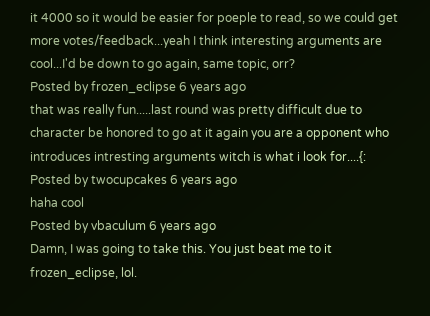it 4000 so it would be easier for poeple to read, so we could get more votes/feedback...yeah I think interesting arguments are cool...I'd be down to go again, same topic, orr?
Posted by frozen_eclipse 6 years ago
that was really fun.....last round was pretty difficult due to character be honored to go at it again you are a opponent who introduces intresting arguments witch is what i look for....{:
Posted by twocupcakes 6 years ago
haha cool
Posted by vbaculum 6 years ago
Damn, I was going to take this. You just beat me to it frozen_eclipse, lol.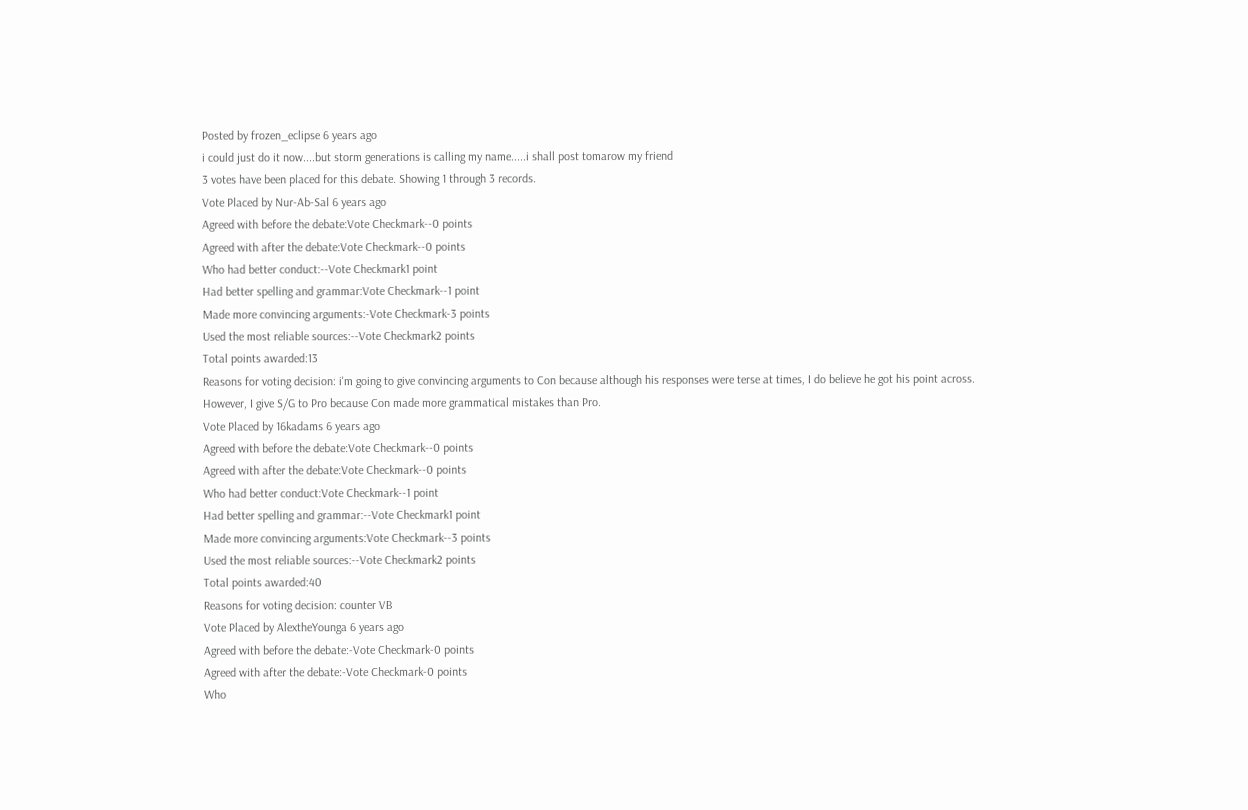Posted by frozen_eclipse 6 years ago
i could just do it now....but storm generations is calling my name.....i shall post tomarow my friend
3 votes have been placed for this debate. Showing 1 through 3 records.
Vote Placed by Nur-Ab-Sal 6 years ago
Agreed with before the debate:Vote Checkmark--0 points
Agreed with after the debate:Vote Checkmark--0 points
Who had better conduct:--Vote Checkmark1 point
Had better spelling and grammar:Vote Checkmark--1 point
Made more convincing arguments:-Vote Checkmark-3 points
Used the most reliable sources:--Vote Checkmark2 points
Total points awarded:13
Reasons for voting decision: i'm going to give convincing arguments to Con because although his responses were terse at times, I do believe he got his point across. However, I give S/G to Pro because Con made more grammatical mistakes than Pro.
Vote Placed by 16kadams 6 years ago
Agreed with before the debate:Vote Checkmark--0 points
Agreed with after the debate:Vote Checkmark--0 points
Who had better conduct:Vote Checkmark--1 point
Had better spelling and grammar:--Vote Checkmark1 point
Made more convincing arguments:Vote Checkmark--3 points
Used the most reliable sources:--Vote Checkmark2 points
Total points awarded:40
Reasons for voting decision: counter VB
Vote Placed by AlextheYounga 6 years ago
Agreed with before the debate:-Vote Checkmark-0 points
Agreed with after the debate:-Vote Checkmark-0 points
Who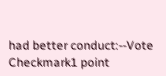had better conduct:--Vote Checkmark1 point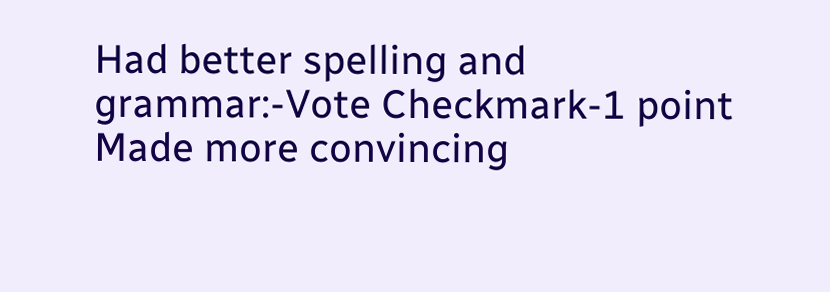Had better spelling and grammar:-Vote Checkmark-1 point
Made more convincing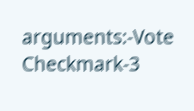arguments:-Vote Checkmark-3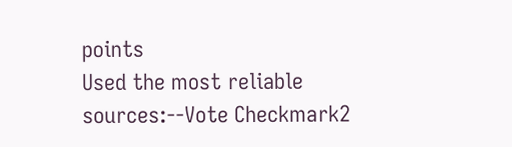points
Used the most reliable sources:--Vote Checkmark2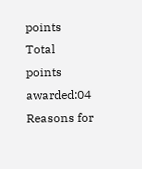points
Total points awarded:04
Reasons for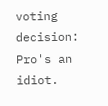voting decision: Pro's an idiot.